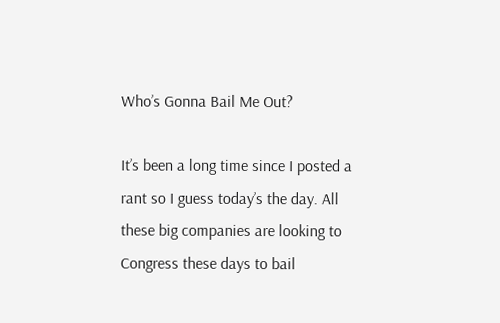Who’s Gonna Bail Me Out?

It’s been a long time since I posted a rant so I guess today’s the day. All these big companies are looking to Congress these days to bail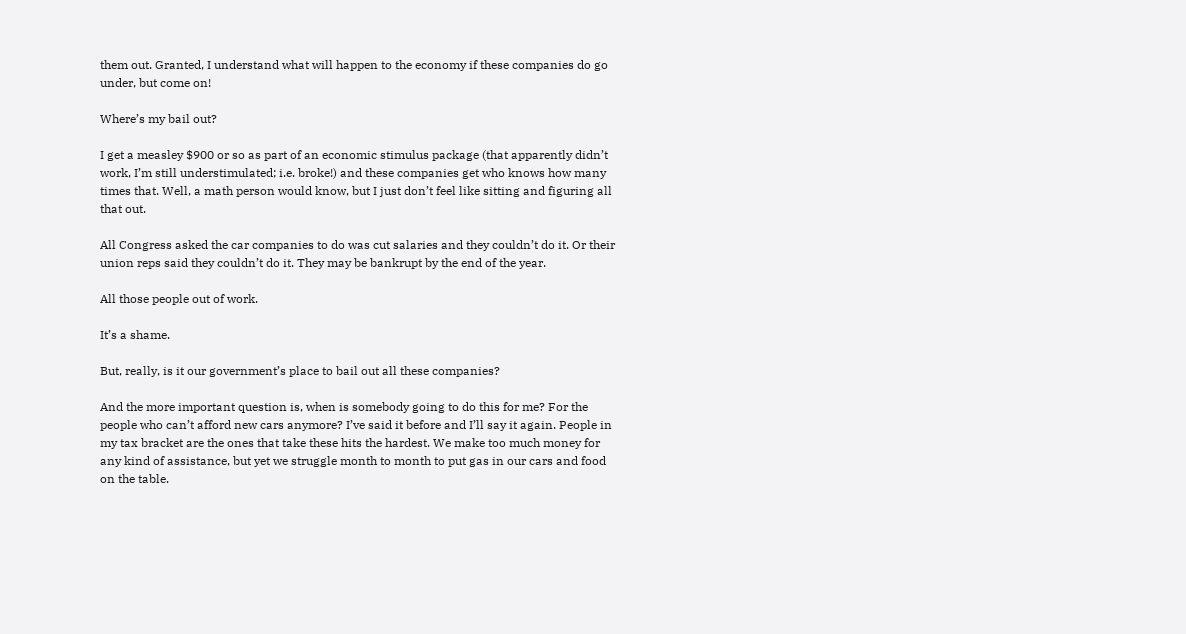them out. Granted, I understand what will happen to the economy if these companies do go under, but come on!

Where’s my bail out?

I get a measley $900 or so as part of an economic stimulus package (that apparently didn’t work, I’m still understimulated; i.e. broke!) and these companies get who knows how many times that. Well, a math person would know, but I just don’t feel like sitting and figuring all that out.

All Congress asked the car companies to do was cut salaries and they couldn’t do it. Or their union reps said they couldn’t do it. They may be bankrupt by the end of the year.

All those people out of work.

It’s a shame.

But, really, is it our government’s place to bail out all these companies?

And the more important question is, when is somebody going to do this for me? For the people who can’t afford new cars anymore? I’ve said it before and I’ll say it again. People in my tax bracket are the ones that take these hits the hardest. We make too much money for any kind of assistance, but yet we struggle month to month to put gas in our cars and food on the table.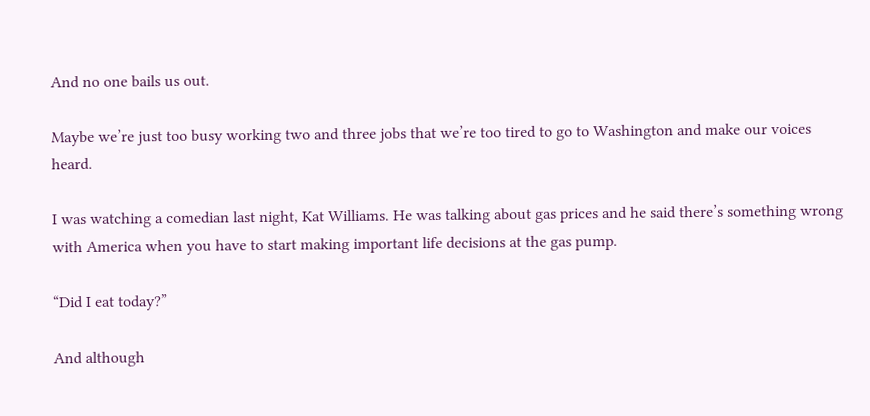And no one bails us out.

Maybe we’re just too busy working two and three jobs that we’re too tired to go to Washington and make our voices heard.

I was watching a comedian last night, Kat Williams. He was talking about gas prices and he said there’s something wrong with America when you have to start making important life decisions at the gas pump.

“Did I eat today?”

And although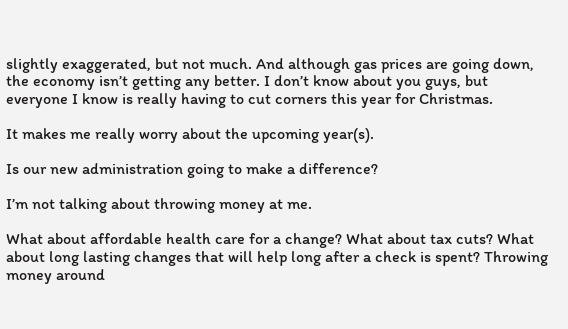slightly exaggerated, but not much. And although gas prices are going down, the economy isn’t getting any better. I don’t know about you guys, but everyone I know is really having to cut corners this year for Christmas.

It makes me really worry about the upcoming year(s).

Is our new administration going to make a difference?

I’m not talking about throwing money at me.

What about affordable health care for a change? What about tax cuts? What about long lasting changes that will help long after a check is spent? Throwing money around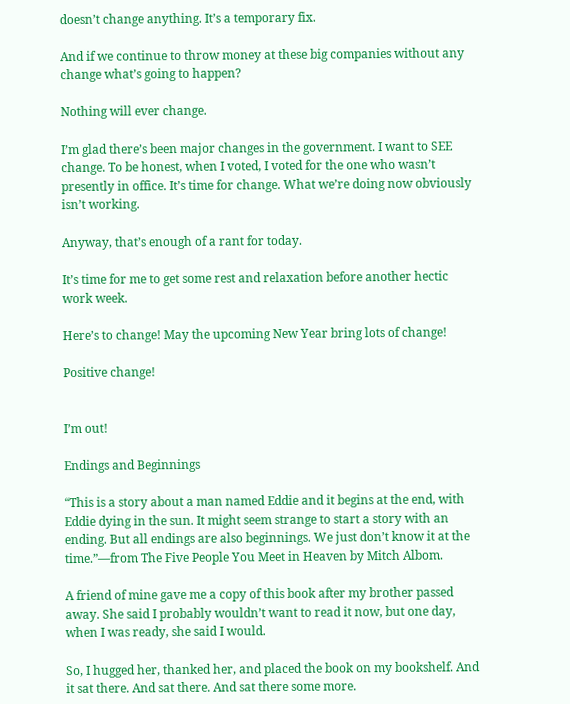doesn’t change anything. It’s a temporary fix.

And if we continue to throw money at these big companies without any change what’s going to happen?

Nothing will ever change.

I’m glad there’s been major changes in the government. I want to SEE change. To be honest, when I voted, I voted for the one who wasn’t presently in office. It’s time for change. What we’re doing now obviously isn’t working.

Anyway, that’s enough of a rant for today.

It’s time for me to get some rest and relaxation before another hectic work week.

Here’s to change! May the upcoming New Year bring lots of change!

Positive change!


I’m out!

Endings and Beginnings

“This is a story about a man named Eddie and it begins at the end, with Eddie dying in the sun. It might seem strange to start a story with an ending. But all endings are also beginnings. We just don’t know it at the time.”—from The Five People You Meet in Heaven by Mitch Albom.

A friend of mine gave me a copy of this book after my brother passed away. She said I probably wouldn’t want to read it now, but one day, when I was ready, she said I would.

So, I hugged her, thanked her, and placed the book on my bookshelf. And it sat there. And sat there. And sat there some more.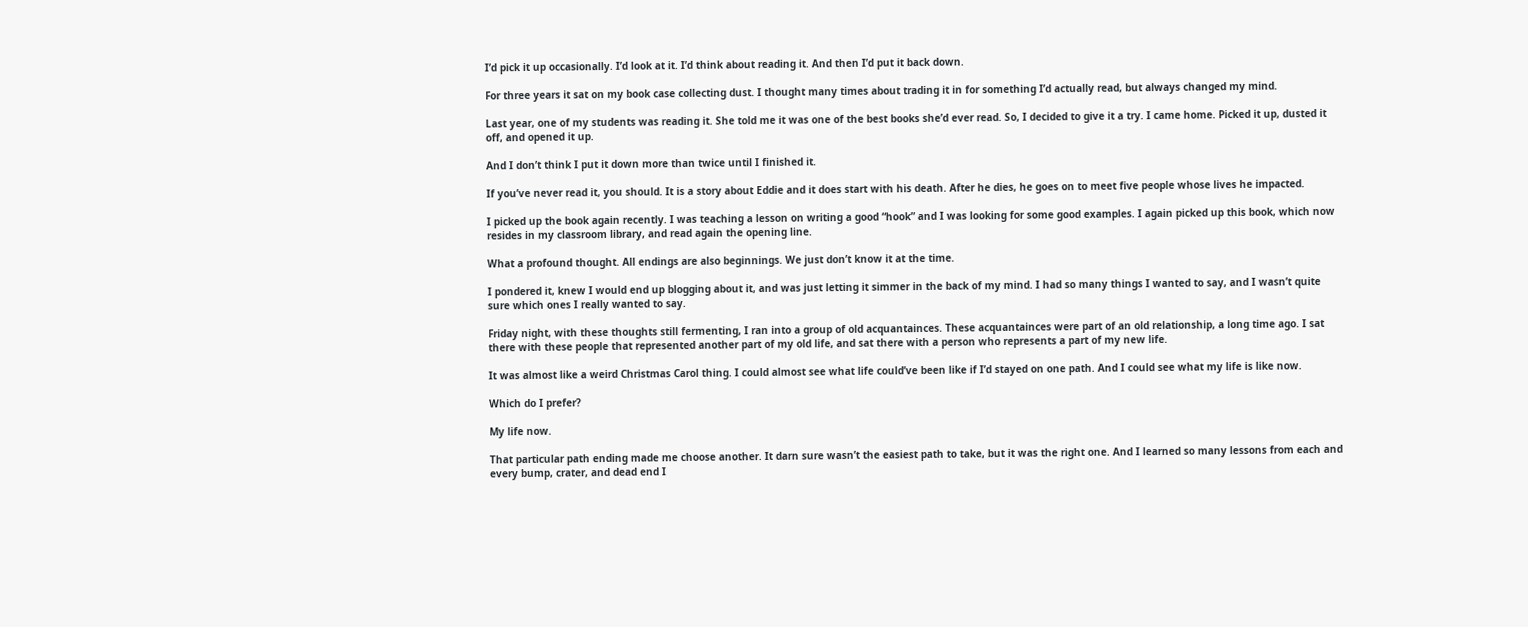I’d pick it up occasionally. I’d look at it. I’d think about reading it. And then I’d put it back down.

For three years it sat on my book case collecting dust. I thought many times about trading it in for something I’d actually read, but always changed my mind.

Last year, one of my students was reading it. She told me it was one of the best books she’d ever read. So, I decided to give it a try. I came home. Picked it up, dusted it off, and opened it up.

And I don’t think I put it down more than twice until I finished it.

If you’ve never read it, you should. It is a story about Eddie and it does start with his death. After he dies, he goes on to meet five people whose lives he impacted.

I picked up the book again recently. I was teaching a lesson on writing a good “hook” and I was looking for some good examples. I again picked up this book, which now resides in my classroom library, and read again the opening line.

What a profound thought. All endings are also beginnings. We just don’t know it at the time.

I pondered it, knew I would end up blogging about it, and was just letting it simmer in the back of my mind. I had so many things I wanted to say, and I wasn’t quite sure which ones I really wanted to say.

Friday night, with these thoughts still fermenting, I ran into a group of old acquantainces. These acquantainces were part of an old relationship, a long time ago. I sat there with these people that represented another part of my old life, and sat there with a person who represents a part of my new life.

It was almost like a weird Christmas Carol thing. I could almost see what life could’ve been like if I’d stayed on one path. And I could see what my life is like now.

Which do I prefer?

My life now.

That particular path ending made me choose another. It darn sure wasn’t the easiest path to take, but it was the right one. And I learned so many lessons from each and every bump, crater, and dead end I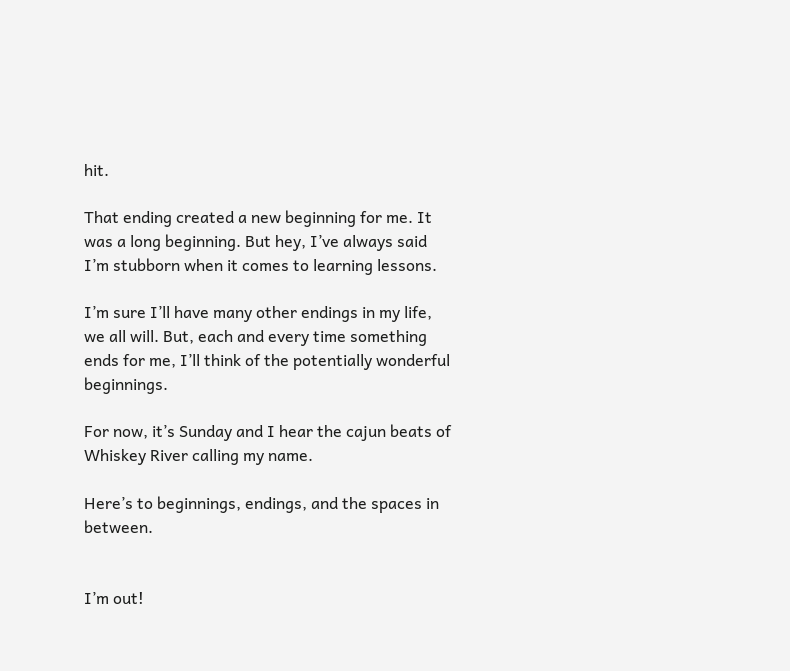hit.

That ending created a new beginning for me. It was a long beginning. But hey, I’ve always said I’m stubborn when it comes to learning lessons.

I’m sure I’ll have many other endings in my life, we all will. But, each and every time something ends for me, I’ll think of the potentially wonderful beginnings.

For now, it’s Sunday and I hear the cajun beats of Whiskey River calling my name.

Here’s to beginnings, endings, and the spaces in between.


I’m out!